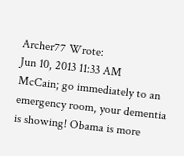Archer77 Wrote:
Jun 10, 2013 11:33 AM
McCain; go immediately to an emergency room, your dementia is showing! Obama is more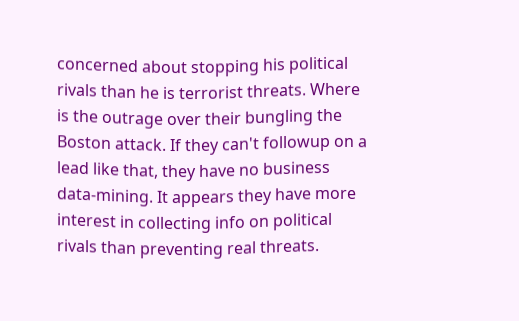concerned about stopping his political rivals than he is terrorist threats. Where is the outrage over their bungling the Boston attack. If they can't followup on a lead like that, they have no business data-mining. It appears they have more interest in collecting info on political rivals than preventing real threats.